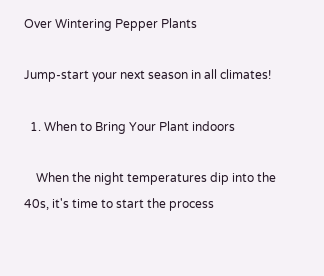Over Wintering Pepper Plants

Jump-start your next season in all climates!

  1. When to Bring Your Plant indoors

    When the night temperatures dip into the 40s, it's time to start the process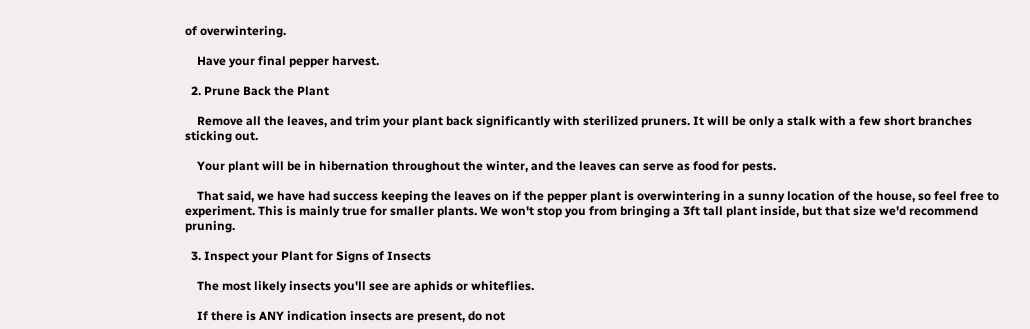of overwintering.

    Have your final pepper harvest.

  2. Prune Back the Plant

    Remove all the leaves, and trim your plant back significantly with sterilized pruners. It will be only a stalk with a few short branches sticking out.

    Your plant will be in hibernation throughout the winter, and the leaves can serve as food for pests.

    That said, we have had success keeping the leaves on if the pepper plant is overwintering in a sunny location of the house, so feel free to experiment. This is mainly true for smaller plants. We won't stop you from bringing a 3ft tall plant inside, but that size we'd recommend pruning.

  3. Inspect your Plant for Signs of Insects

    The most likely insects you'll see are aphids or whiteflies.

    If there is ANY indication insects are present, do not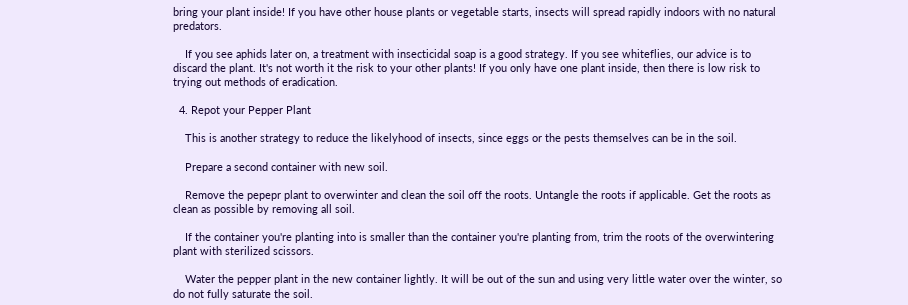bring your plant inside! If you have other house plants or vegetable starts, insects will spread rapidly indoors with no natural predators.

    If you see aphids later on, a treatment with insecticidal soap is a good strategy. If you see whiteflies, our advice is to discard the plant. It's not worth it the risk to your other plants! If you only have one plant inside, then there is low risk to trying out methods of eradication.

  4. Repot your Pepper Plant

    This is another strategy to reduce the likelyhood of insects, since eggs or the pests themselves can be in the soil.

    Prepare a second container with new soil.

    Remove the pepepr plant to overwinter and clean the soil off the roots. Untangle the roots if applicable. Get the roots as clean as possible by removing all soil.

    If the container you're planting into is smaller than the container you're planting from, trim the roots of the overwintering plant with sterilized scissors.

    Water the pepper plant in the new container lightly. It will be out of the sun and using very little water over the winter, so do not fully saturate the soil.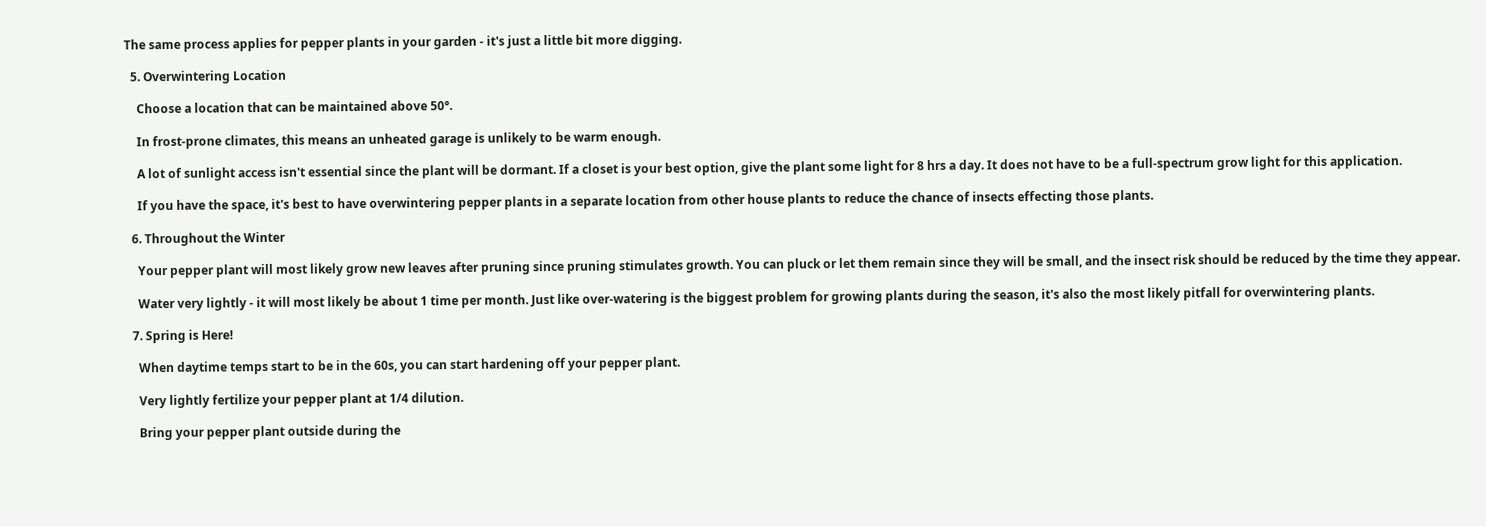The same process applies for pepper plants in your garden - it's just a little bit more digging.

  5. Overwintering Location

    Choose a location that can be maintained above 50°.

    In frost-prone climates, this means an unheated garage is unlikely to be warm enough.

    A lot of sunlight access isn't essential since the plant will be dormant. If a closet is your best option, give the plant some light for 8 hrs a day. It does not have to be a full-spectrum grow light for this application.

    If you have the space, it's best to have overwintering pepper plants in a separate location from other house plants to reduce the chance of insects effecting those plants.

  6. Throughout the Winter

    Your pepper plant will most likely grow new leaves after pruning since pruning stimulates growth. You can pluck or let them remain since they will be small, and the insect risk should be reduced by the time they appear.

    Water very lightly - it will most likely be about 1 time per month. Just like over-watering is the biggest problem for growing plants during the season, it's also the most likely pitfall for overwintering plants.

  7. Spring is Here!

    When daytime temps start to be in the 60s, you can start hardening off your pepper plant.

    Very lightly fertilize your pepper plant at 1/4 dilution.

    Bring your pepper plant outside during the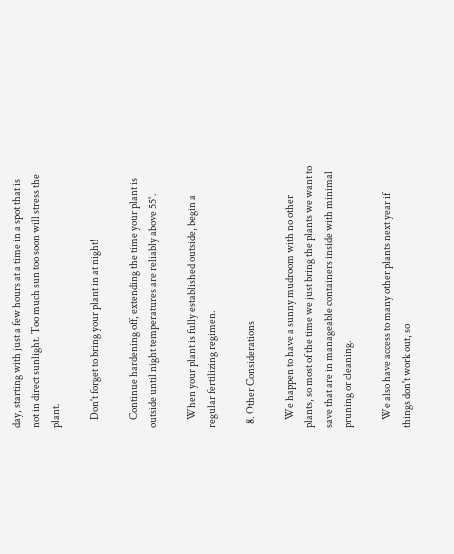day, starting with just a few hours at a time in a spot that is not in direct sunlight. Too much sun too soon will stress the plant.

    Don't forget to bring your plant in at night!

    Continue hardening off, extending the time your plant is outside until night temperatures are reliably above 55°.

    When your plant is fully established outside, begin a regular fertilizing regimen.

  8. Other Considerations

    We happen to have a sunny mudroom with no other plants, so most of the time we just bring the plants we want to save that are in manageable containers inside with minimal pruning or cleaning.

    We also have access to many other plants next year if things don't work out, so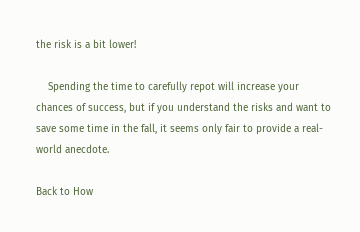the risk is a bit lower!

    Spending the time to carefully repot will increase your chances of success, but if you understand the risks and want to save some time in the fall, it seems only fair to provide a real-world anecdote.

Back to How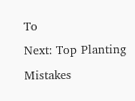To
Next: Top Planting Mistakes